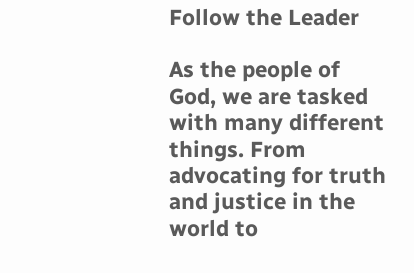Follow the Leader

As the people of God, we are tasked with many different things. From advocating for truth and justice in the world to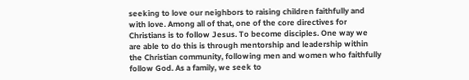seeking to love our neighbors to raising children faithfully and with love. Among all of that, one of the core directives for Christians is to follow Jesus. To become disciples. One way we are able to do this is through mentorship and leadership within the Christian community, following men and women who faithfully follow God. As a family, we seek to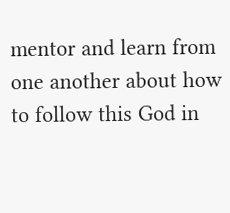mentor and learn from one another about how to follow this God in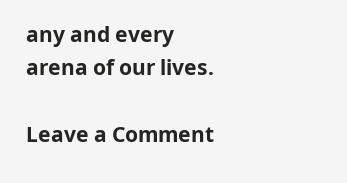any and every arena of our lives.

Leave a Comment